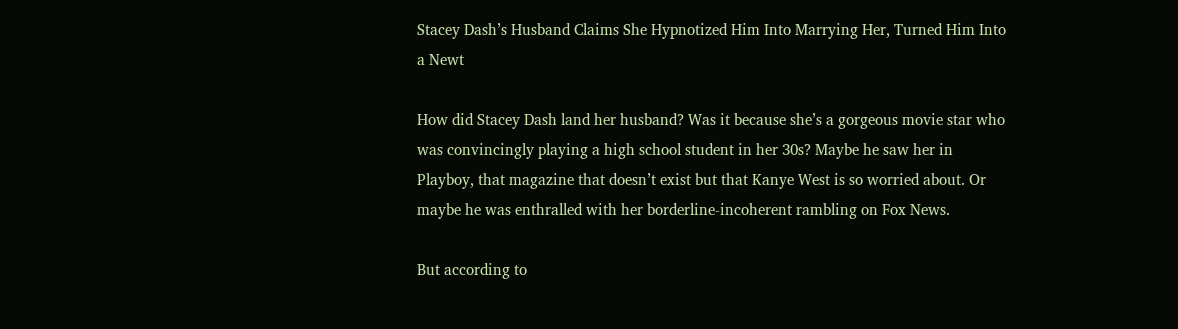Stacey Dash’s Husband Claims She Hypnotized Him Into Marrying Her, Turned Him Into a Newt

How did Stacey Dash land her husband? Was it because she’s a gorgeous movie star who was convincingly playing a high school student in her 30s? Maybe he saw her in Playboy, that magazine that doesn’t exist but that Kanye West is so worried about. Or maybe he was enthralled with her borderline-incoherent rambling on Fox News.

But according to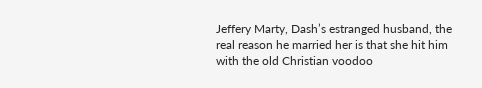Jeffery Marty, Dash’s estranged husband, the real reason he married her is that she hit him with the old Christian voodoo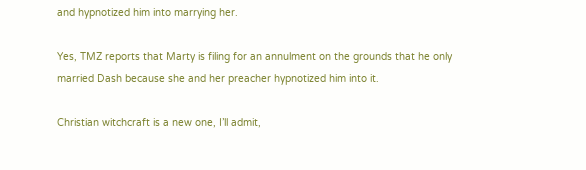and hypnotized him into marrying her.

Yes, TMZ reports that Marty is filing for an annulment on the grounds that he only married Dash because she and her preacher hypnotized him into it.

Christian witchcraft is a new one, I’ll admit,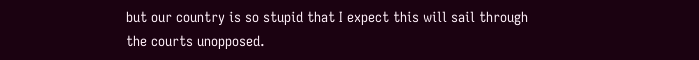but our country is so stupid that I expect this will sail through the courts unopposed.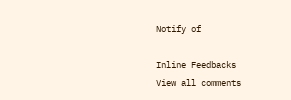Notify of

Inline Feedbacks
View all comments